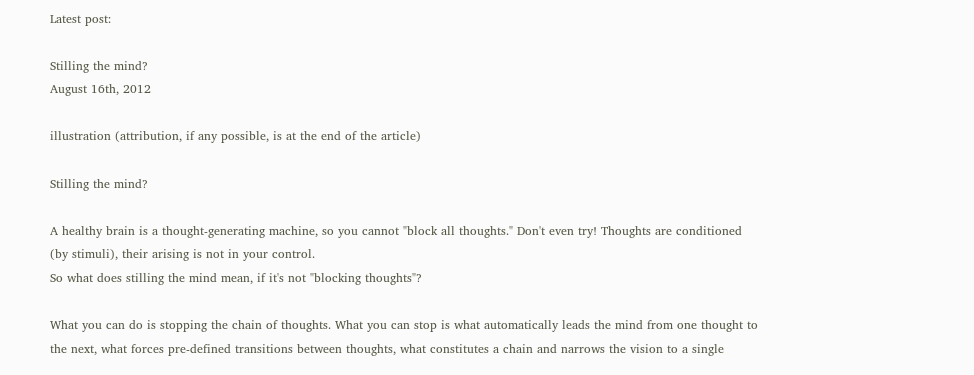Latest post:

Stilling the mind?
August 16th, 2012

illustration (attribution, if any possible, is at the end of the article)

Stilling the mind?

A healthy brain is a thought-generating machine, so you cannot "block all thoughts." Don't even try! Thoughts are conditioned (by stimuli), their arising is not in your control.
So what does stilling the mind mean, if it's not "blocking thoughts"?

What you can do is stopping the chain of thoughts. What you can stop is what automatically leads the mind from one thought to the next, what forces pre-defined transitions between thoughts, what constitutes a chain and narrows the vision to a single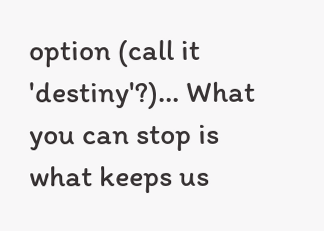option (call it 'destiny'?)… What you can stop is what keeps us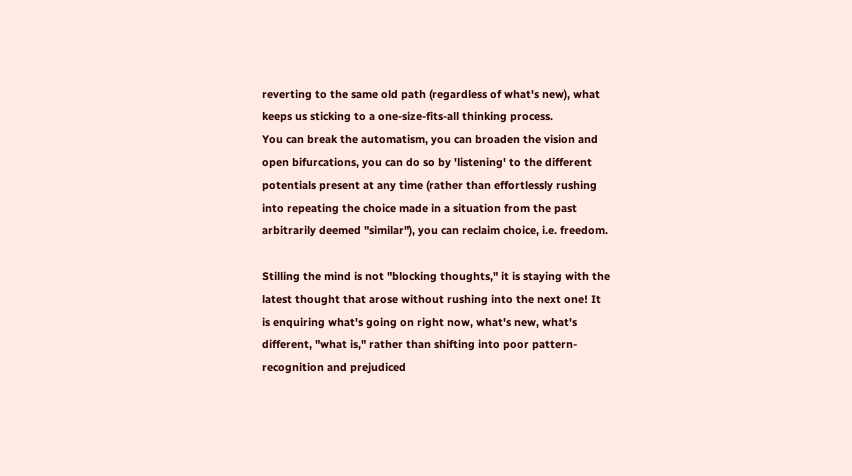reverting to the same old path (regardless of what's new), what keeps us sticking to a one-size-fits-all thinking process.
You can break the automatism, you can broaden the vision and open bifurcations, you can do so by 'listening' to the different potentials present at any time (rather than effortlessly rushing into repeating the choice made in a situation from the past arbitrarily deemed "similar"), you can reclaim choice, i.e. freedom.

Stilling the mind is not "blocking thoughts," it is staying with the latest thought that arose without rushing into the next one! It is enquiring what's going on right now, what's new, what's different, "what is," rather than shifting into poor pattern-recognition and prejudiced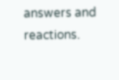answers and reactions.